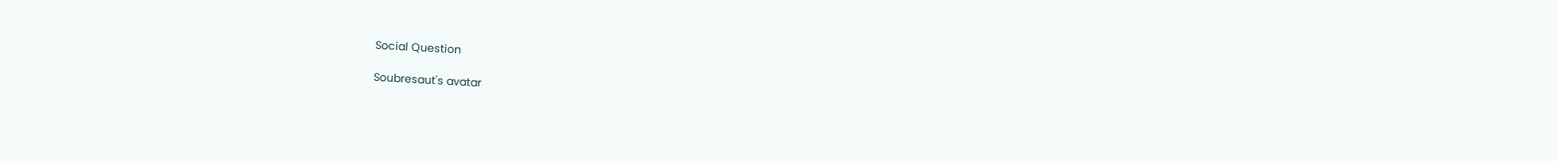Social Question

Soubresaut's avatar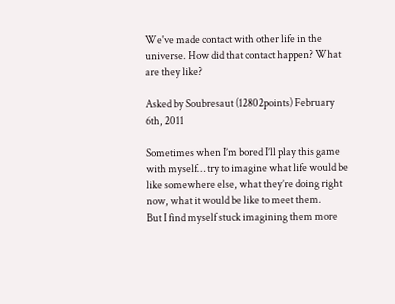We've made contact with other life in the universe. How did that contact happen? What are they like?

Asked by Soubresaut (12802points) February 6th, 2011

Sometimes when I’m bored I’ll play this game with myself… try to imagine what life would be like somewhere else, what they’re doing right now, what it would be like to meet them.
But I find myself stuck imagining them more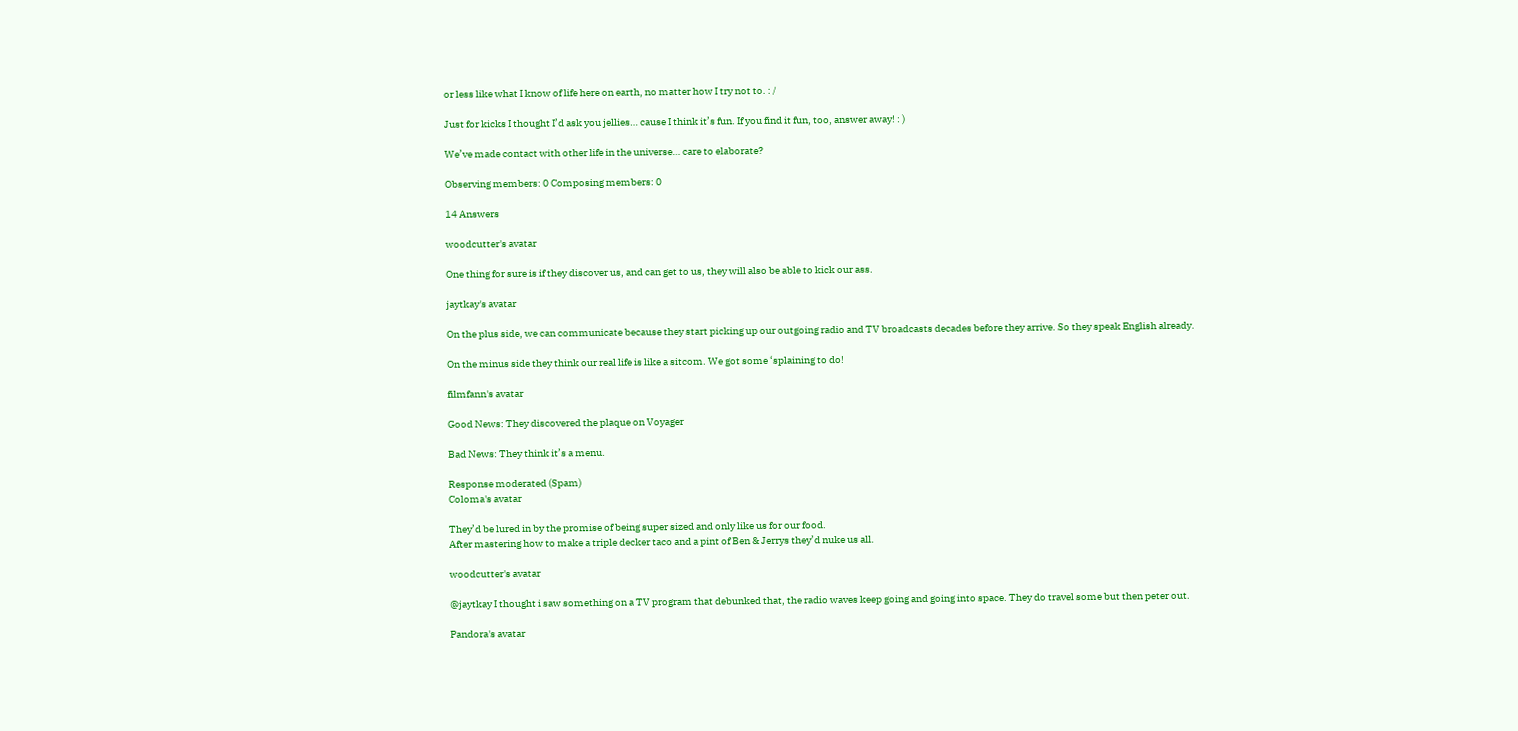or less like what I know of life here on earth, no matter how I try not to. : /

Just for kicks I thought I’d ask you jellies… cause I think it’s fun. If you find it fun, too, answer away! : )

We’ve made contact with other life in the universe… care to elaborate?

Observing members: 0 Composing members: 0

14 Answers

woodcutter's avatar

One thing for sure is if they discover us, and can get to us, they will also be able to kick our ass.

jaytkay's avatar

On the plus side, we can communicate because they start picking up our outgoing radio and TV broadcasts decades before they arrive. So they speak English already.

On the minus side they think our real life is like a sitcom. We got some ‘splaining to do!

filmfann's avatar

Good News: They discovered the plaque on Voyager

Bad News: They think it’s a menu.

Response moderated (Spam)
Coloma's avatar

They’d be lured in by the promise of being super sized and only like us for our food.
After mastering how to make a triple decker taco and a pint of Ben & Jerrys they’d nuke us all.

woodcutter's avatar

@jaytkay I thought i saw something on a TV program that debunked that, the radio waves keep going and going into space. They do travel some but then peter out.

Pandora's avatar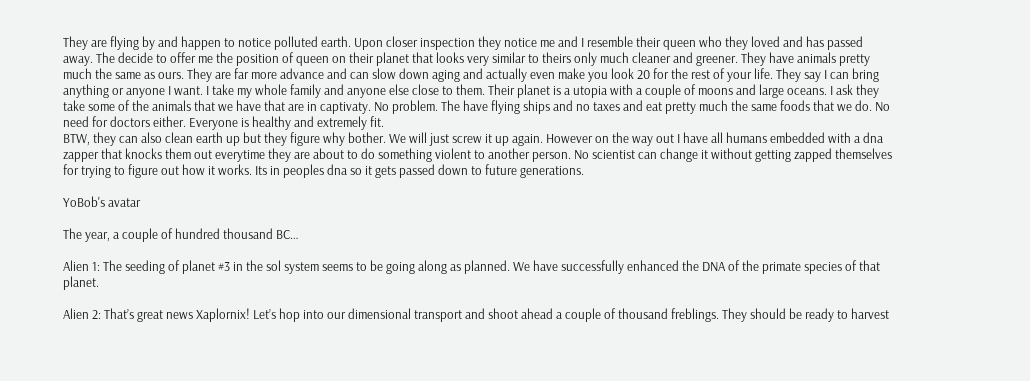They are flying by and happen to notice polluted earth. Upon closer inspection they notice me and I resemble their queen who they loved and has passed away. The decide to offer me the position of queen on their planet that looks very similar to theirs only much cleaner and greener. They have animals pretty much the same as ours. They are far more advance and can slow down aging and actually even make you look 20 for the rest of your life. They say I can bring anything or anyone I want. I take my whole family and anyone else close to them. Their planet is a utopia with a couple of moons and large oceans. I ask they take some of the animals that we have that are in captivaty. No problem. The have flying ships and no taxes and eat pretty much the same foods that we do. No need for doctors either. Everyone is healthy and extremely fit.
BTW, they can also clean earth up but they figure why bother. We will just screw it up again. However on the way out I have all humans embedded with a dna zapper that knocks them out everytime they are about to do something violent to another person. No scientist can change it without getting zapped themselves for trying to figure out how it works. Its in peoples dna so it gets passed down to future generations.

YoBob's avatar

The year, a couple of hundred thousand BC…

Alien 1: The seeding of planet #3 in the sol system seems to be going along as planned. We have successfully enhanced the DNA of the primate species of that planet.

Alien 2: That’s great news Xaplornix! Let’s hop into our dimensional transport and shoot ahead a couple of thousand freblings. They should be ready to harvest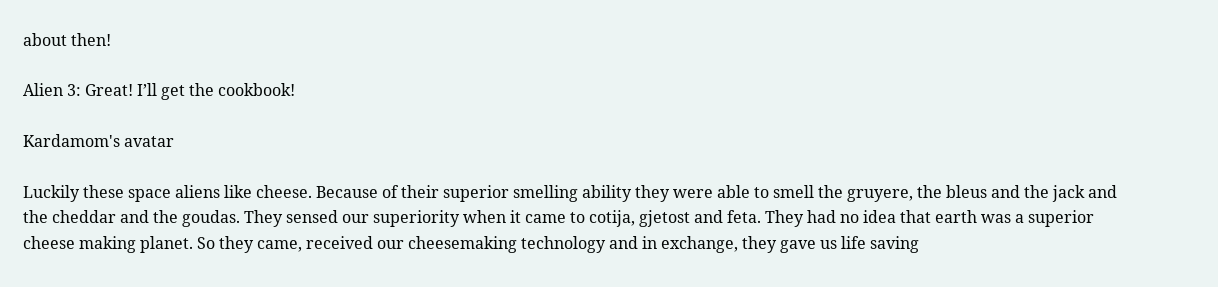about then!

Alien 3: Great! I’ll get the cookbook!

Kardamom's avatar

Luckily these space aliens like cheese. Because of their superior smelling ability they were able to smell the gruyere, the bleus and the jack and the cheddar and the goudas. They sensed our superiority when it came to cotija, gjetost and feta. They had no idea that earth was a superior cheese making planet. So they came, received our cheesemaking technology and in exchange, they gave us life saving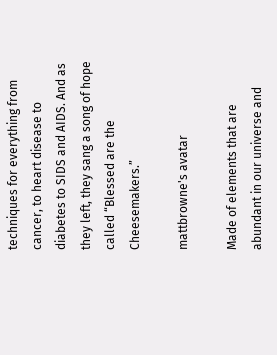techniques for everything from cancer, to heart disease to diabetes to SIDS and AIDS. And as they left, they sang a song of hope called “Blessed are the Cheesemakers.”

mattbrowne's avatar

Made of elements that are abundant in our universe and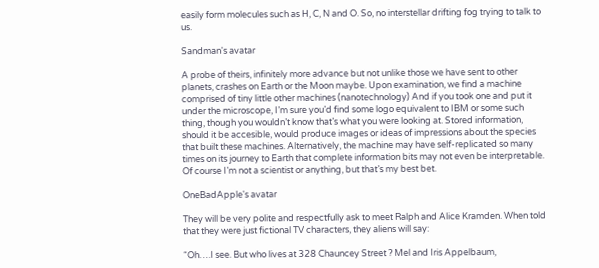easily form molecules such as H, C, N and O. So, no interstellar drifting fog trying to talk to us.

Sandman's avatar

A probe of theirs, infinitely more advance but not unlike those we have sent to other planets, crashes on Earth or the Moon maybe. Upon examination, we find a machine comprised of tiny little other machines (nanotechnology) And if you took one and put it under the microscope, I’m sure you’d find some logo equivalent to IBM or some such thing, though you wouldn’t know that’s what you were looking at. Stored information, should it be accesible, would produce images or ideas of impressions about the species that built these machines. Alternatively, the machine may have self-replicated so many times on its journey to Earth that complete information bits may not even be interpretable. Of course I’m not a scientist or anything, but that’s my best bet.

OneBadApple's avatar

They will be very polite and respectfully ask to meet Ralph and Alice Kramden. When told that they were just fictional TV characters, they aliens will say:

“Oh….I see. But who lives at 328 Chauncey Street ? Mel and Iris Appelbaum,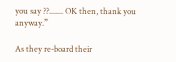you say ??....... OK then, thank you anyway.”

As they re-board their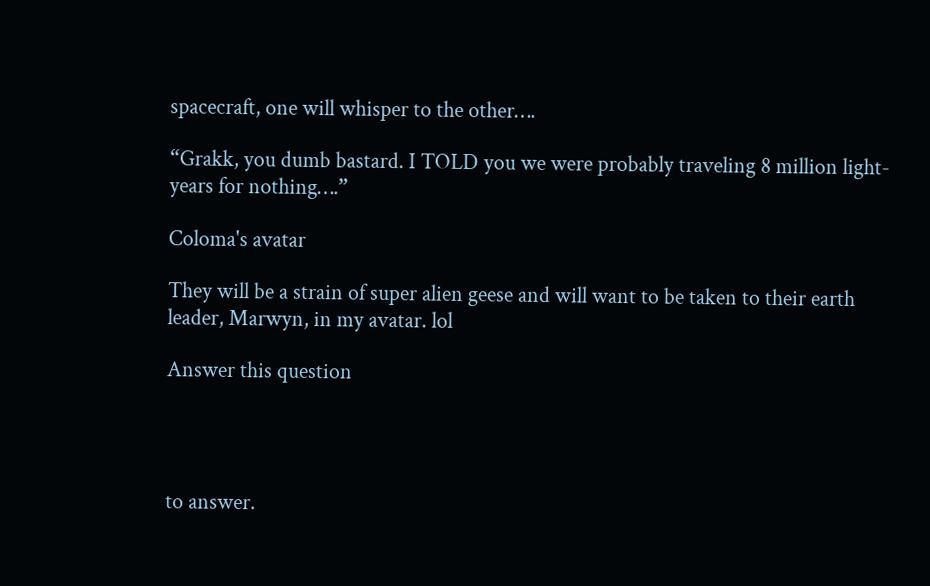spacecraft, one will whisper to the other….

“Grakk, you dumb bastard. I TOLD you we were probably traveling 8 million light-years for nothing….”

Coloma's avatar

They will be a strain of super alien geese and will want to be taken to their earth leader, Marwyn, in my avatar. lol

Answer this question




to answer.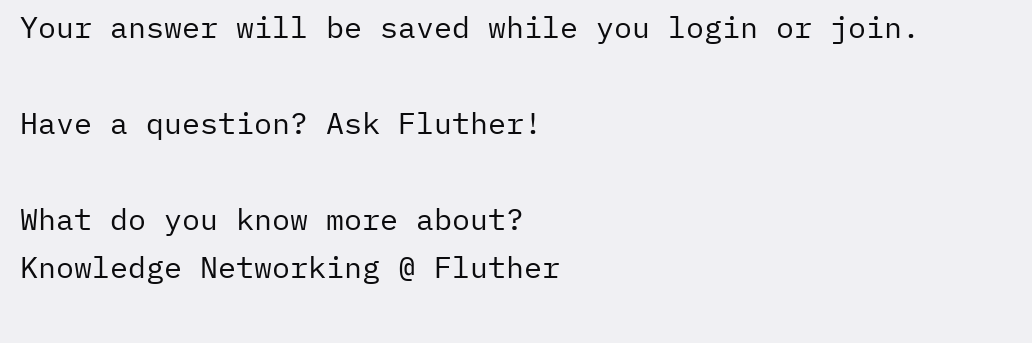Your answer will be saved while you login or join.

Have a question? Ask Fluther!

What do you know more about?
Knowledge Networking @ Fluther